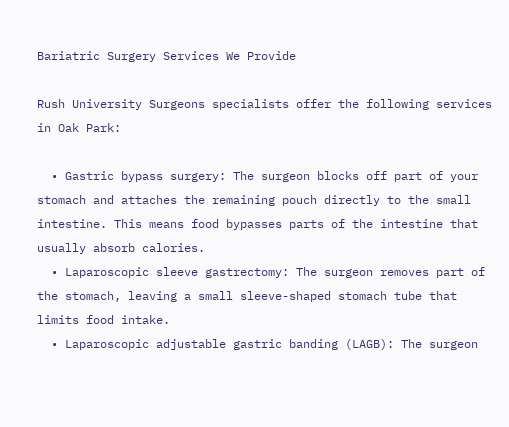Bariatric Surgery Services We Provide

Rush University Surgeons specialists offer the following services in Oak Park:

  • Gastric bypass surgery: The surgeon blocks off part of your stomach and attaches the remaining pouch directly to the small intestine. This means food bypasses parts of the intestine that usually absorb calories.
  • Laparoscopic sleeve gastrectomy: The surgeon removes part of the stomach, leaving a small sleeve-shaped stomach tube that limits food intake.
  • Laparoscopic adjustable gastric banding (LAGB): The surgeon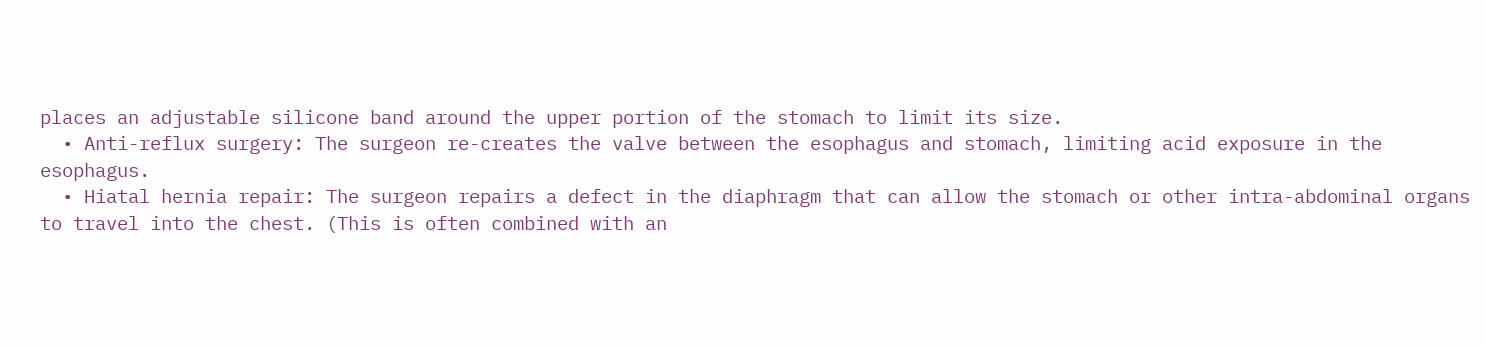places an adjustable silicone band around the upper portion of the stomach to limit its size.
  • Anti-reflux surgery: The surgeon re-creates the valve between the esophagus and stomach, limiting acid exposure in the esophagus.
  • Hiatal hernia repair: The surgeon repairs a defect in the diaphragm that can allow the stomach or other intra-abdominal organs to travel into the chest. (This is often combined with an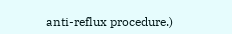anti-reflux procedure.)